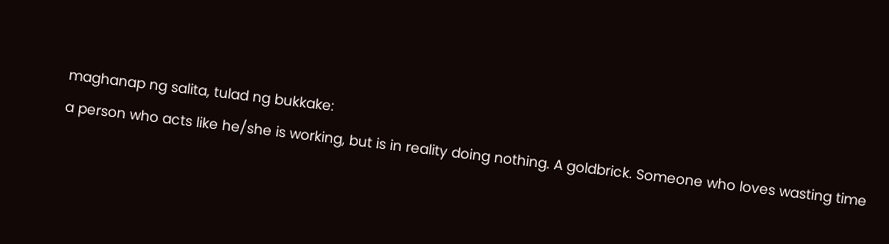maghanap ng salita, tulad ng bukkake:
a person who acts like he/she is working, but is in reality doing nothing. A goldbrick. Someone who loves wasting time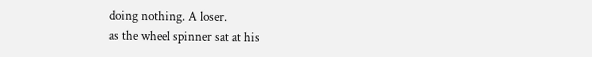doing nothing. A loser.
as the wheel spinner sat at his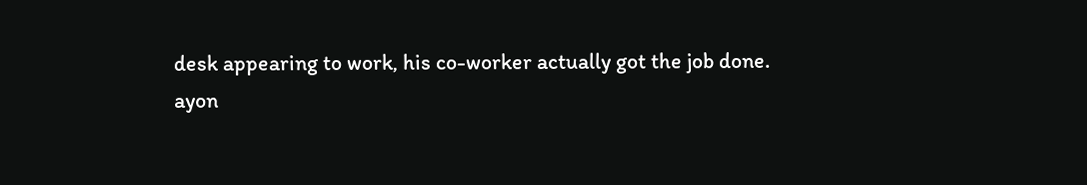desk appearing to work, his co-worker actually got the job done.
ayon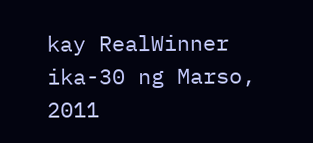kay RealWinner ika-30 ng Marso, 2011